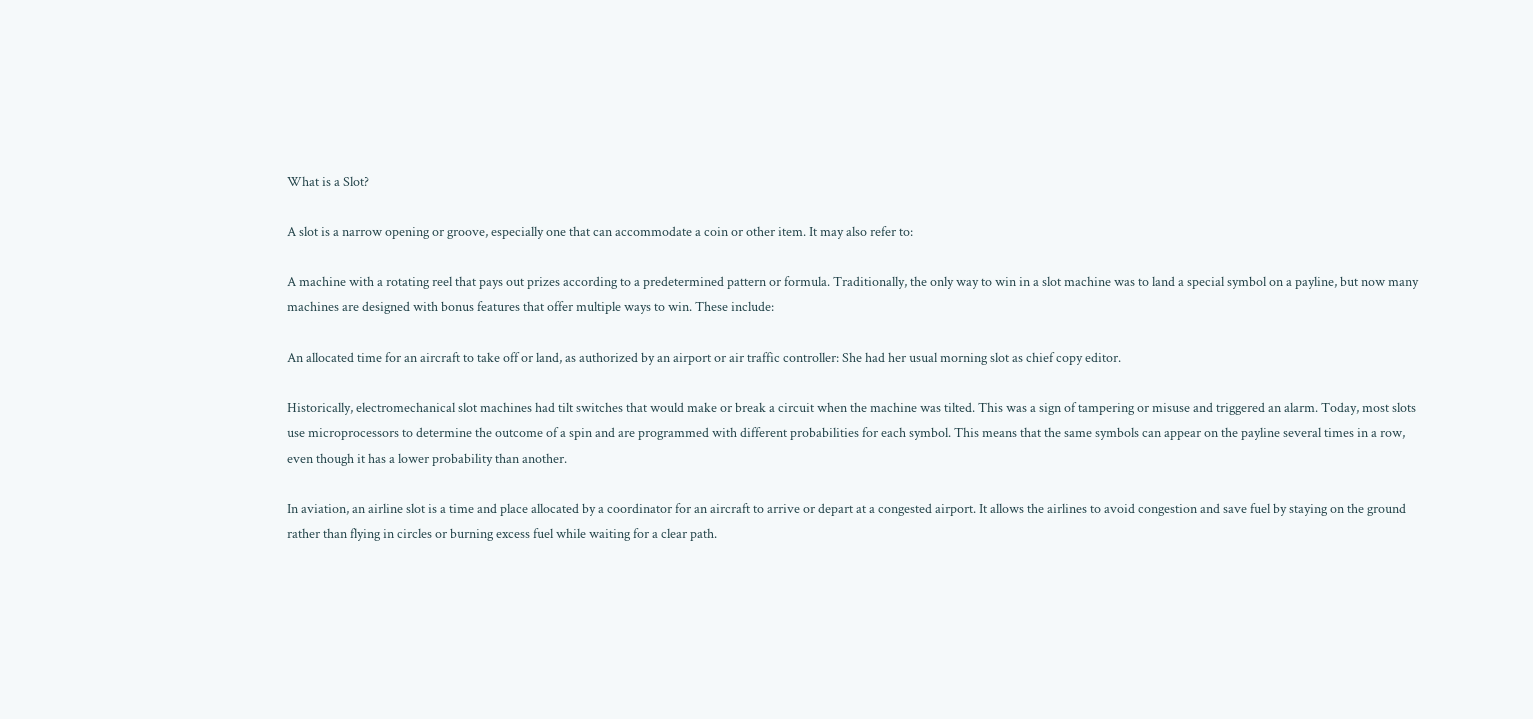What is a Slot?

A slot is a narrow opening or groove, especially one that can accommodate a coin or other item. It may also refer to:

A machine with a rotating reel that pays out prizes according to a predetermined pattern or formula. Traditionally, the only way to win in a slot machine was to land a special symbol on a payline, but now many machines are designed with bonus features that offer multiple ways to win. These include:

An allocated time for an aircraft to take off or land, as authorized by an airport or air traffic controller: She had her usual morning slot as chief copy editor.

Historically, electromechanical slot machines had tilt switches that would make or break a circuit when the machine was tilted. This was a sign of tampering or misuse and triggered an alarm. Today, most slots use microprocessors to determine the outcome of a spin and are programmed with different probabilities for each symbol. This means that the same symbols can appear on the payline several times in a row, even though it has a lower probability than another.

In aviation, an airline slot is a time and place allocated by a coordinator for an aircraft to arrive or depart at a congested airport. It allows the airlines to avoid congestion and save fuel by staying on the ground rather than flying in circles or burning excess fuel while waiting for a clear path.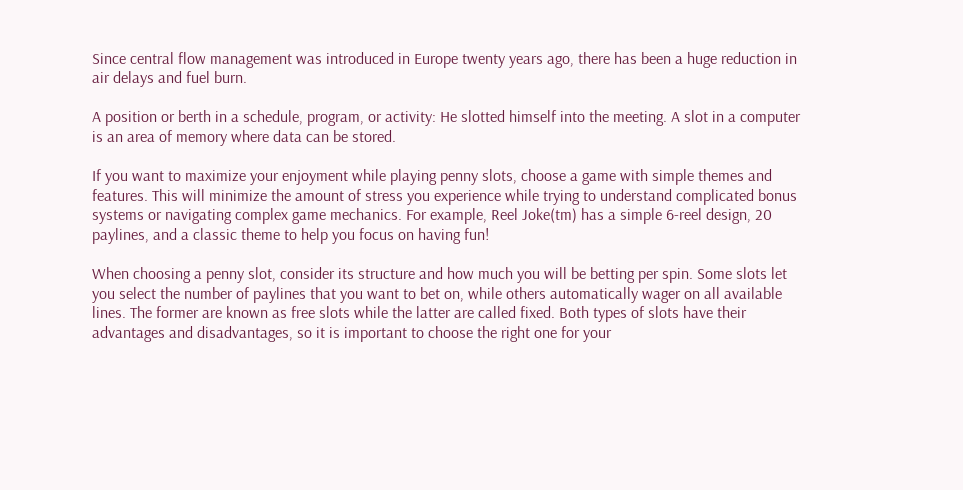Since central flow management was introduced in Europe twenty years ago, there has been a huge reduction in air delays and fuel burn.

A position or berth in a schedule, program, or activity: He slotted himself into the meeting. A slot in a computer is an area of memory where data can be stored.

If you want to maximize your enjoyment while playing penny slots, choose a game with simple themes and features. This will minimize the amount of stress you experience while trying to understand complicated bonus systems or navigating complex game mechanics. For example, Reel Joke(tm) has a simple 6-reel design, 20 paylines, and a classic theme to help you focus on having fun!

When choosing a penny slot, consider its structure and how much you will be betting per spin. Some slots let you select the number of paylines that you want to bet on, while others automatically wager on all available lines. The former are known as free slots while the latter are called fixed. Both types of slots have their advantages and disadvantages, so it is important to choose the right one for your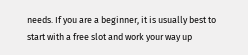needs. If you are a beginner, it is usually best to start with a free slot and work your way up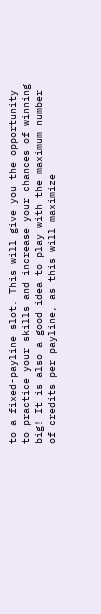to a fixed-payline slot. This will give you the opportunity to practice your skills and increase your chances of winning big! It is also a good idea to play with the maximum number of credits per payline, as this will maximize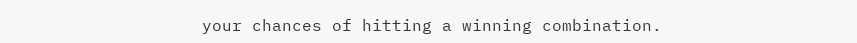your chances of hitting a winning combination.